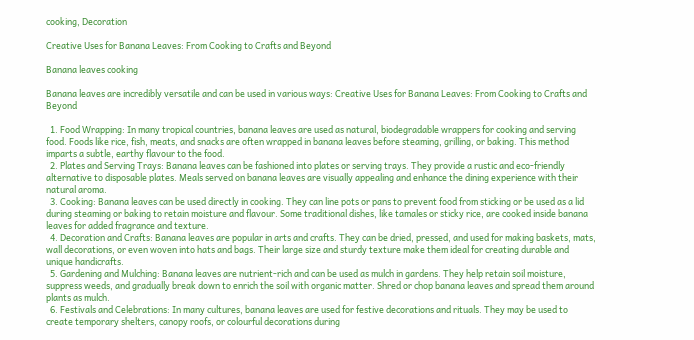cooking, Decoration

Creative Uses for Banana Leaves: From Cooking to Crafts and Beyond

Banana leaves cooking

Banana leaves are incredibly versatile and can be used in various ways: Creative Uses for Banana Leaves: From Cooking to Crafts and Beyond

  1. Food Wrapping: In many tropical countries, banana leaves are used as natural, biodegradable wrappers for cooking and serving food. Foods like rice, fish, meats, and snacks are often wrapped in banana leaves before steaming, grilling, or baking. This method imparts a subtle, earthy flavour to the food.
  2. Plates and Serving Trays: Banana leaves can be fashioned into plates or serving trays. They provide a rustic and eco-friendly alternative to disposable plates. Meals served on banana leaves are visually appealing and enhance the dining experience with their natural aroma.
  3. Cooking: Banana leaves can be used directly in cooking. They can line pots or pans to prevent food from sticking or be used as a lid during steaming or baking to retain moisture and flavour. Some traditional dishes, like tamales or sticky rice, are cooked inside banana leaves for added fragrance and texture.
  4. Decoration and Crafts: Banana leaves are popular in arts and crafts. They can be dried, pressed, and used for making baskets, mats, wall decorations, or even woven into hats and bags. Their large size and sturdy texture make them ideal for creating durable and unique handicrafts.
  5. Gardening and Mulching: Banana leaves are nutrient-rich and can be used as mulch in gardens. They help retain soil moisture, suppress weeds, and gradually break down to enrich the soil with organic matter. Shred or chop banana leaves and spread them around plants as mulch.
  6. Festivals and Celebrations: In many cultures, banana leaves are used for festive decorations and rituals. They may be used to create temporary shelters, canopy roofs, or colourful decorations during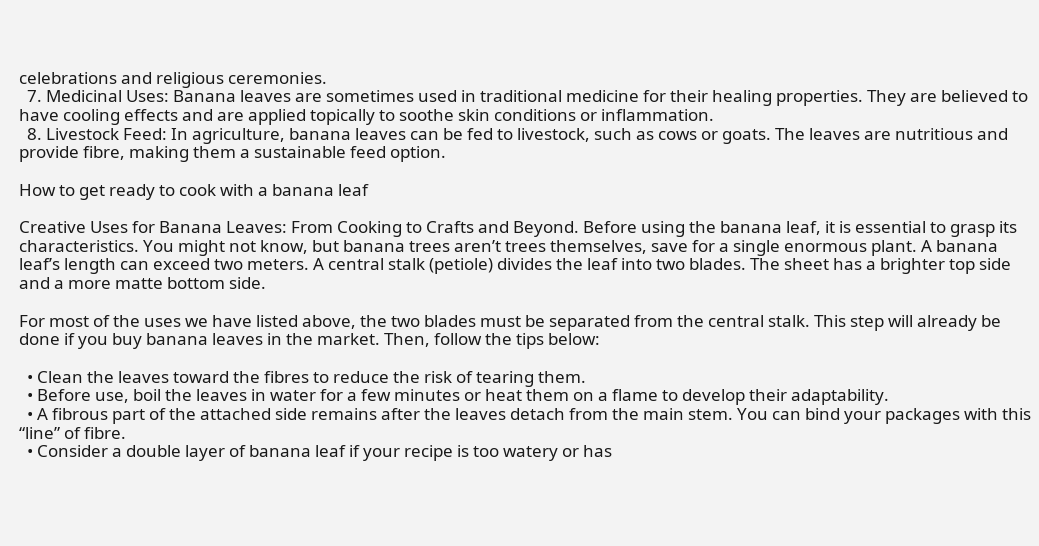celebrations and religious ceremonies.
  7. Medicinal Uses: Banana leaves are sometimes used in traditional medicine for their healing properties. They are believed to have cooling effects and are applied topically to soothe skin conditions or inflammation.
  8. Livestock Feed: In agriculture, banana leaves can be fed to livestock, such as cows or goats. The leaves are nutritious and provide fibre, making them a sustainable feed option.

How to get ready to cook with a banana leaf

Creative Uses for Banana Leaves: From Cooking to Crafts and Beyond. Before using the banana leaf, it is essential to grasp its characteristics. You might not know, but banana trees aren’t trees themselves, save for a single enormous plant. A banana leaf’s length can exceed two meters. A central stalk (petiole) divides the leaf into two blades. The sheet has a brighter top side and a more matte bottom side.

For most of the uses we have listed above, the two blades must be separated from the central stalk. This step will already be done if you buy banana leaves in the market. Then, follow the tips below:

  • Clean the leaves toward the fibres to reduce the risk of tearing them.
  • Before use, boil the leaves in water for a few minutes or heat them on a flame to develop their adaptability.
  • A fibrous part of the attached side remains after the leaves detach from the main stem. You can bind your packages with this “line” of fibre.
  • Consider a double layer of banana leaf if your recipe is too watery or has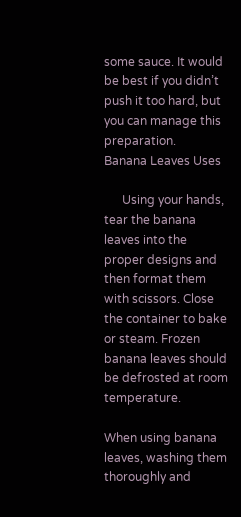some sauce. It would be best if you didn’t push it too hard, but you can manage this preparation.
Banana Leaves Uses

      Using your hands, tear the banana leaves into the proper designs and then format them with scissors. Close the container to bake or steam. Frozen banana leaves should be defrosted at room temperature.

When using banana leaves, washing them thoroughly and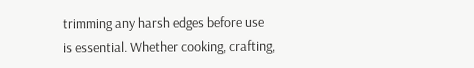trimming any harsh edges before use is essential. Whether cooking, crafting,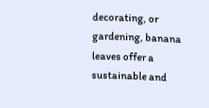decorating, or gardening, banana leaves offer a sustainable and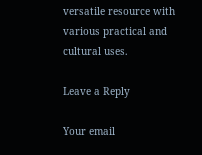versatile resource with various practical and cultural uses.

Leave a Reply

Your email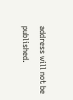address will not be published.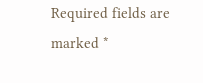Required fields are marked *